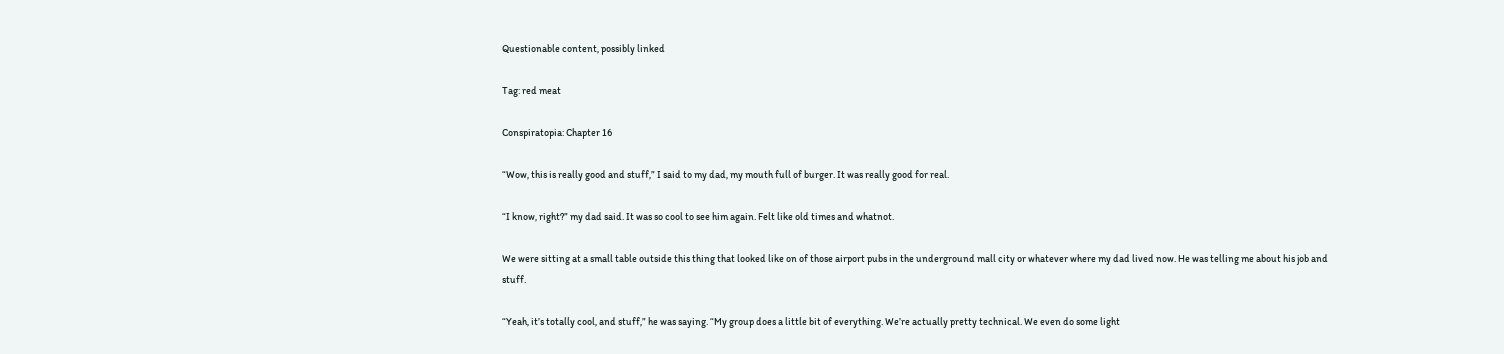Questionable content, possibly linked

Tag: red meat

Conspiratopia: Chapter 16

“Wow, this is really good and stuff,” I said to my dad, my mouth full of burger. It was really good for real.

“I know, right?” my dad said. It was so cool to see him again. Felt like old times and whatnot.

We were sitting at a small table outside this thing that looked like on of those airport pubs in the underground mall city or whatever where my dad lived now. He was telling me about his job and stuff.

“Yeah, it’s totally cool, and stuff,” he was saying. “My group does a little bit of everything. We’re actually pretty technical. We even do some light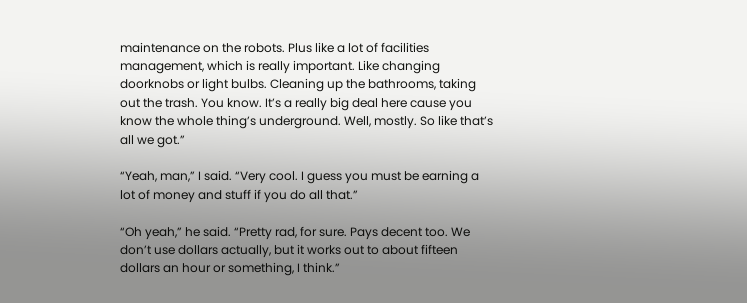maintenance on the robots. Plus like a lot of facilities management, which is really important. Like changing doorknobs or light bulbs. Cleaning up the bathrooms, taking out the trash. You know. It’s a really big deal here cause you know the whole thing’s underground. Well, mostly. So like that’s all we got.”

“Yeah, man,” I said. “Very cool. I guess you must be earning a lot of money and stuff if you do all that.”

“Oh yeah,” he said. “Pretty rad, for sure. Pays decent too. We don’t use dollars actually, but it works out to about fifteen dollars an hour or something, I think.”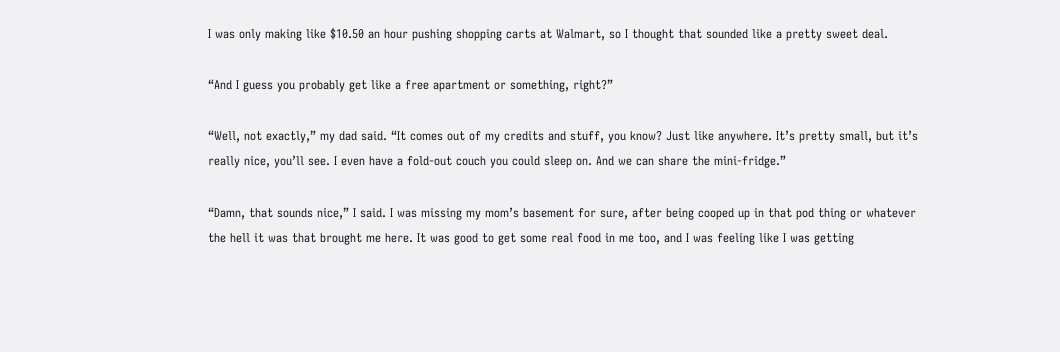I was only making like $10.50 an hour pushing shopping carts at Walmart, so I thought that sounded like a pretty sweet deal.

“And I guess you probably get like a free apartment or something, right?”

“Well, not exactly,” my dad said. “It comes out of my credits and stuff, you know? Just like anywhere. It’s pretty small, but it’s really nice, you’ll see. I even have a fold-out couch you could sleep on. And we can share the mini-fridge.”

“Damn, that sounds nice,” I said. I was missing my mom’s basement for sure, after being cooped up in that pod thing or whatever the hell it was that brought me here. It was good to get some real food in me too, and I was feeling like I was getting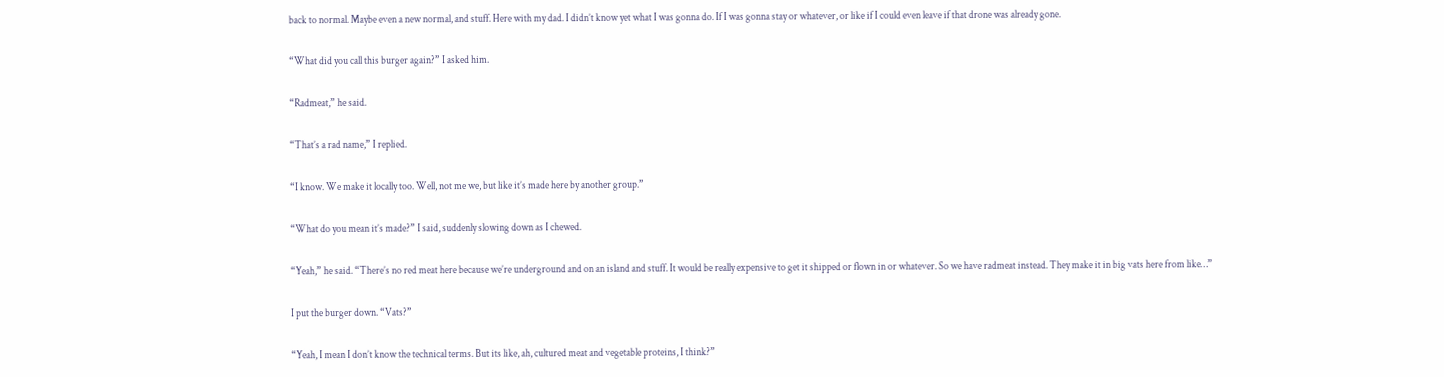back to normal. Maybe even a new normal, and stuff. Here with my dad. I didn’t know yet what I was gonna do. If I was gonna stay or whatever, or like if I could even leave if that drone was already gone.

“What did you call this burger again?” I asked him.

“Radmeat,” he said.

“That’s a rad name,” I replied.

“I know. We make it locally too. Well, not me we, but like it’s made here by another group.”

“What do you mean it’s made?” I said, suddenly slowing down as I chewed.

“Yeah,” he said. “There’s no red meat here because we’re underground and on an island and stuff. It would be really expensive to get it shipped or flown in or whatever. So we have radmeat instead. They make it in big vats here from like…”

I put the burger down. “Vats?”

“Yeah, I mean I don’t know the technical terms. But its like, ah, cultured meat and vegetable proteins, I think?”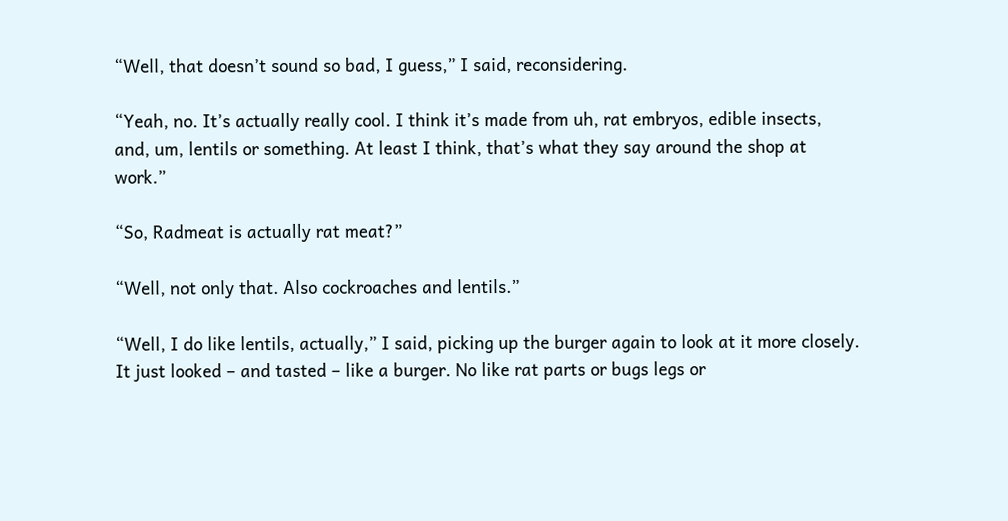“Well, that doesn’t sound so bad, I guess,” I said, reconsidering.

“Yeah, no. It’s actually really cool. I think it’s made from uh, rat embryos, edible insects, and, um, lentils or something. At least I think, that’s what they say around the shop at work.”

“So, Radmeat is actually rat meat?”

“Well, not only that. Also cockroaches and lentils.”

“Well, I do like lentils, actually,” I said, picking up the burger again to look at it more closely. It just looked – and tasted – like a burger. No like rat parts or bugs legs or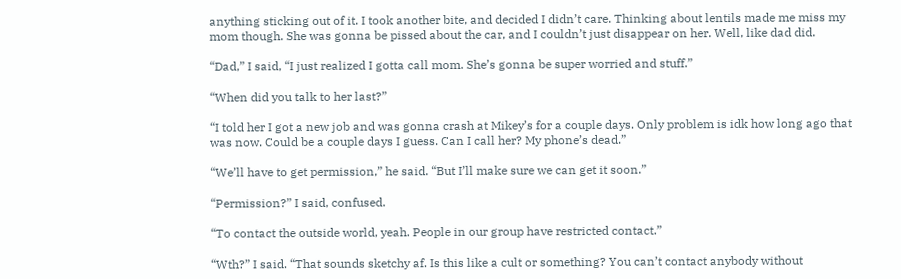anything sticking out of it. I took another bite, and decided I didn’t care. Thinking about lentils made me miss my mom though. She was gonna be pissed about the car, and I couldn’t just disappear on her. Well, like dad did.

“Dad,” I said, “I just realized I gotta call mom. She’s gonna be super worried and stuff.”

“When did you talk to her last?”

“I told her I got a new job and was gonna crash at Mikey’s for a couple days. Only problem is idk how long ago that was now. Could be a couple days I guess. Can I call her? My phone’s dead.”

“We’ll have to get permission,” he said. “But I’ll make sure we can get it soon.”

“Permission?” I said, confused.

“To contact the outside world, yeah. People in our group have restricted contact.”

“Wth?” I said. “That sounds sketchy af. Is this like a cult or something? You can’t contact anybody without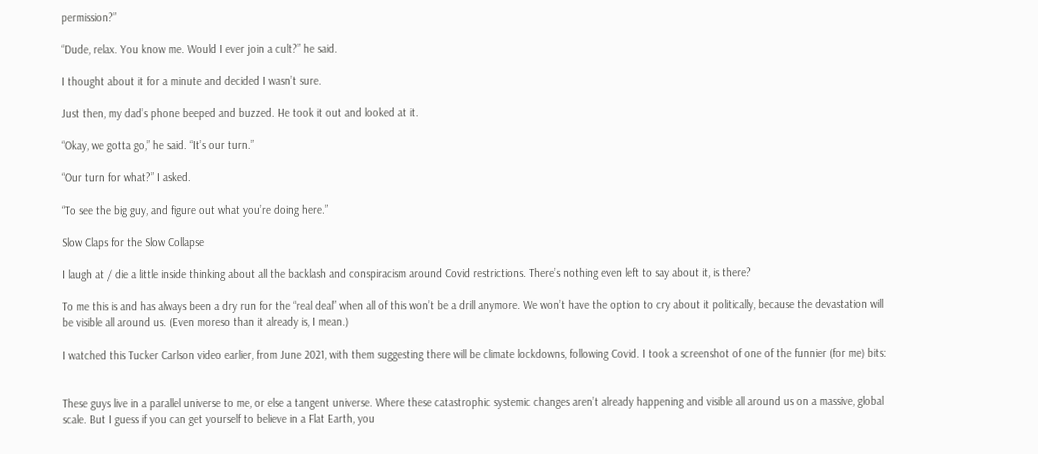permission?”

“Dude, relax. You know me. Would I ever join a cult?” he said.

I thought about it for a minute and decided I wasn’t sure.

Just then, my dad’s phone beeped and buzzed. He took it out and looked at it.

“Okay, we gotta go,” he said. “It’s our turn.”

“Our turn for what?” I asked.

“To see the big guy, and figure out what you’re doing here.”

Slow Claps for the Slow Collapse

I laugh at / die a little inside thinking about all the backlash and conspiracism around Covid restrictions. There’s nothing even left to say about it, is there?

To me this is and has always been a dry run for the “real deal” when all of this won’t be a drill anymore. We won’t have the option to cry about it politically, because the devastation will be visible all around us. (Even moreso than it already is, I mean.)

I watched this Tucker Carlson video earlier, from June 2021, with them suggesting there will be climate lockdowns, following Covid. I took a screenshot of one of the funnier (for me) bits:


These guys live in a parallel universe to me, or else a tangent universe. Where these catastrophic systemic changes aren’t already happening and visible all around us on a massive, global scale. But I guess if you can get yourself to believe in a Flat Earth, you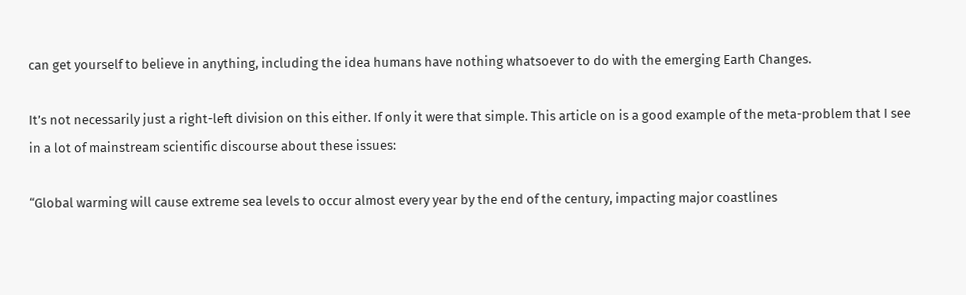can get yourself to believe in anything, including the idea humans have nothing whatsoever to do with the emerging Earth Changes.

It’s not necessarily just a right-left division on this either. If only it were that simple. This article on is a good example of the meta-problem that I see in a lot of mainstream scientific discourse about these issues:

“Global warming will cause extreme sea levels to occur almost every year by the end of the century, impacting major coastlines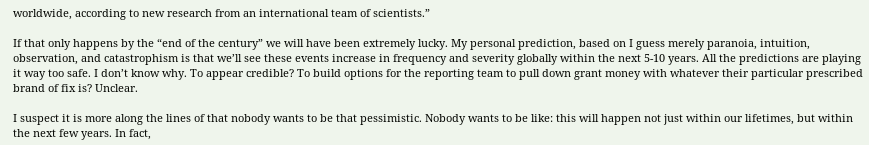worldwide, according to new research from an international team of scientists.”

If that only happens by the “end of the century” we will have been extremely lucky. My personal prediction, based on I guess merely paranoia, intuition, observation, and catastrophism is that we’ll see these events increase in frequency and severity globally within the next 5-10 years. All the predictions are playing it way too safe. I don’t know why. To appear credible? To build options for the reporting team to pull down grant money with whatever their particular prescribed brand of fix is? Unclear.

I suspect it is more along the lines of that nobody wants to be that pessimistic. Nobody wants to be like: this will happen not just within our lifetimes, but within the next few years. In fact,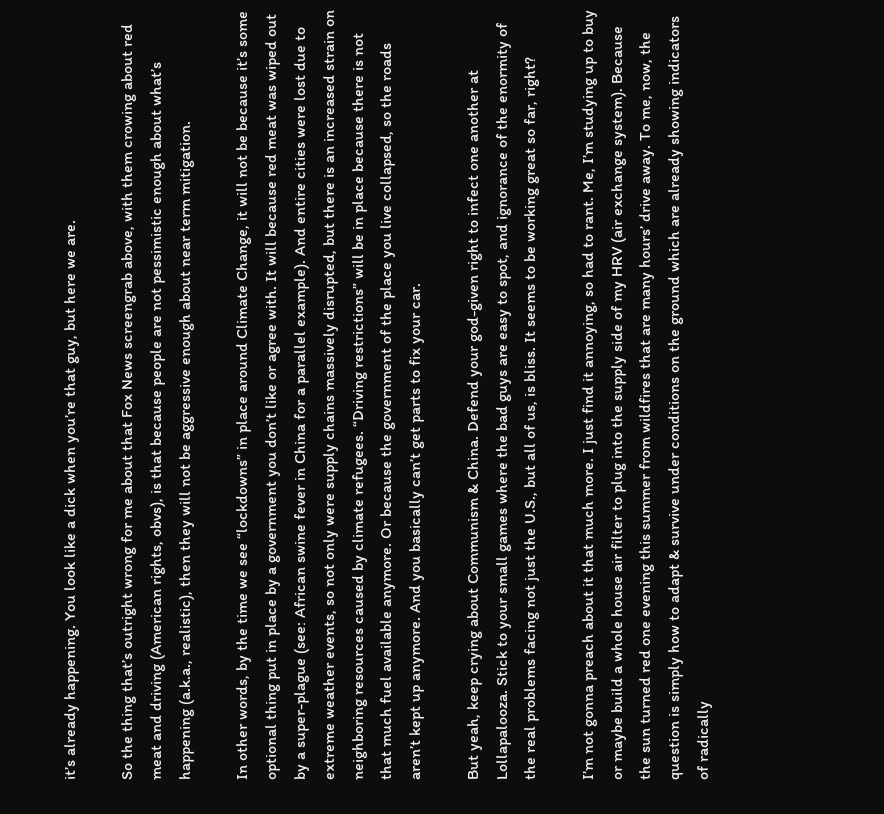it’s already happening. You look like a dick when you’re that guy, but here we are.

So the thing that’s outright wrong for me about that Fox News screengrab above, with them crowing about red meat and driving (American rights, obvs), is that because people are not pessimistic enough about what’s happening (a.k.a., realistic), then they will not be aggressive enough about near term mitigation.

In other words, by the time we see “lockdowns” in place around Climate Change, it will not be because it’s some optional thing put in place by a government you don’t like or agree with. It will because red meat was wiped out by a super-plague (see: African swine fever in China for a parallel example). And entire cities were lost due to extreme weather events, so not only were supply chains massively disrupted, but there is an increased strain on neighboring resources caused by climate refugees. “Driving restrictions” will be in place because there is not that much fuel available anymore. Or because the government of the place you live collapsed, so the roads aren’t kept up anymore. And you basically can’t get parts to fix your car.

But yeah, keep crying about Communism & China. Defend your god-given right to infect one another at Lollapalooza. Stick to your small games where the bad guys are easy to spot, and ignorance of the enormity of the real problems facing not just the U.S., but all of us, is bliss. It seems to be working great so far, right?

I’m not gonna preach about it that much more. I just find it annoying, so had to rant. Me, I’m studying up to buy or maybe build a whole house air filter to plug into the supply side of my HRV (air exchange system). Because the sun turned red one evening this summer from wildfires that are many hours’ drive away. To me, now, the question is simply how to adapt & survive under conditions on the ground which are already showing indicators of radically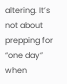altering. It’s not about prepping for “one day” when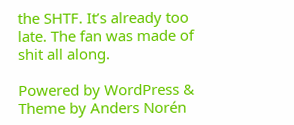the SHTF. It’s already too late. The fan was made of shit all along.

Powered by WordPress & Theme by Anders Norén